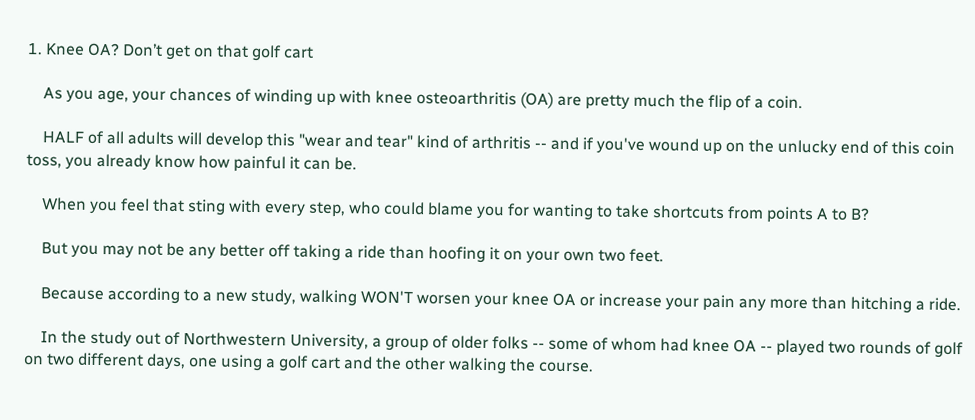1. Knee OA? Don’t get on that golf cart

    As you age, your chances of winding up with knee osteoarthritis (OA) are pretty much the flip of a coin.

    HALF of all adults will develop this "wear and tear" kind of arthritis -- and if you've wound up on the unlucky end of this coin toss, you already know how painful it can be.

    When you feel that sting with every step, who could blame you for wanting to take shortcuts from points A to B?

    But you may not be any better off taking a ride than hoofing it on your own two feet.

    Because according to a new study, walking WON'T worsen your knee OA or increase your pain any more than hitching a ride.

    In the study out of Northwestern University, a group of older folks -- some of whom had knee OA -- played two rounds of golf on two different days, one using a golf cart and the other walking the course.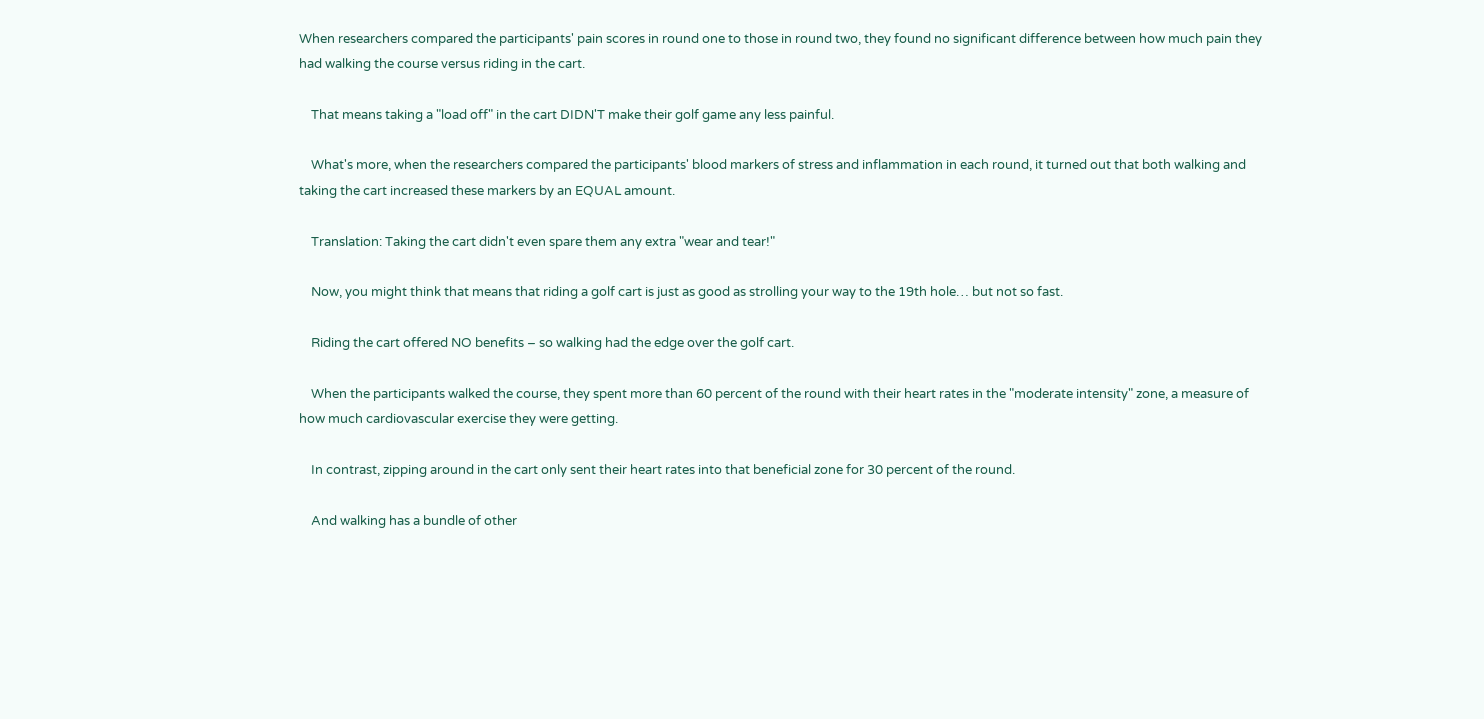When researchers compared the participants' pain scores in round one to those in round two, they found no significant difference between how much pain they had walking the course versus riding in the cart.

    That means taking a "load off" in the cart DIDN'T make their golf game any less painful.

    What's more, when the researchers compared the participants' blood markers of stress and inflammation in each round, it turned out that both walking and taking the cart increased these markers by an EQUAL amount.

    Translation: Taking the cart didn't even spare them any extra "wear and tear!"

    Now, you might think that means that riding a golf cart is just as good as strolling your way to the 19th hole… but not so fast.

    Riding the cart offered NO benefits – so walking had the edge over the golf cart.

    When the participants walked the course, they spent more than 60 percent of the round with their heart rates in the "moderate intensity" zone, a measure of how much cardiovascular exercise they were getting.

    In contrast, zipping around in the cart only sent their heart rates into that beneficial zone for 30 percent of the round.

    And walking has a bundle of other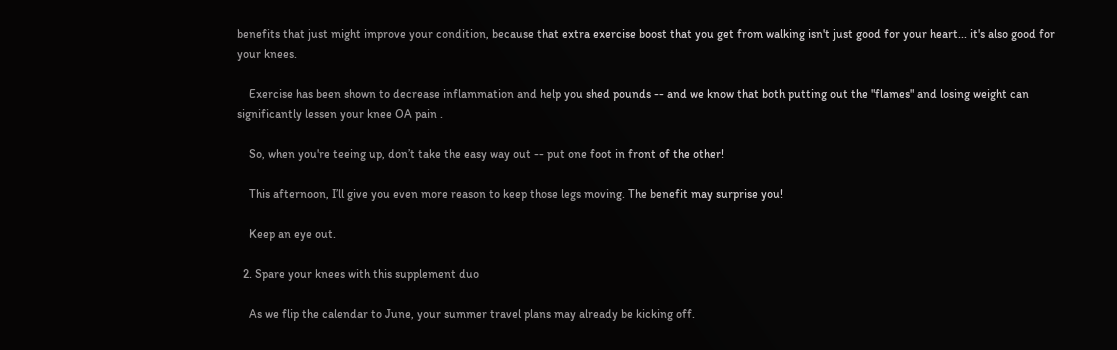benefits that just might improve your condition, because that extra exercise boost that you get from walking isn't just good for your heart... it's also good for your knees.

    Exercise has been shown to decrease inflammation and help you shed pounds -- and we know that both putting out the "flames" and losing weight can significantly lessen your knee OA pain .

    So, when you're teeing up, don’t take the easy way out -- put one foot in front of the other!

    This afternoon, I’ll give you even more reason to keep those legs moving. The benefit may surprise you!

    Keep an eye out.

  2. Spare your knees with this supplement duo

    As we flip the calendar to June, your summer travel plans may already be kicking off.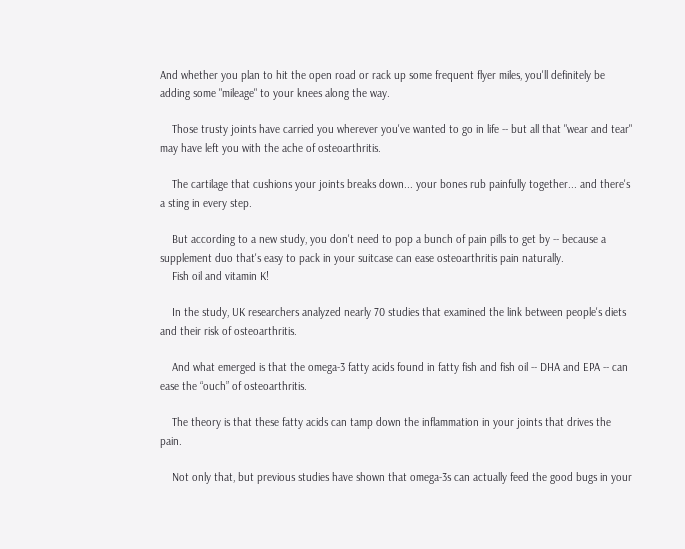And whether you plan to hit the open road or rack up some frequent flyer miles, you'll definitely be adding some "mileage" to your knees along the way.

    Those trusty joints have carried you wherever you've wanted to go in life -- but all that "wear and tear" may have left you with the ache of osteoarthritis.

    The cartilage that cushions your joints breaks down... your bones rub painfully together... and there's a sting in every step.

    But according to a new study, you don't need to pop a bunch of pain pills to get by -- because a supplement duo that's easy to pack in your suitcase can ease osteoarthritis pain naturally.
    Fish oil and vitamin K!

    In the study, UK researchers analyzed nearly 70 studies that examined the link between people's diets and their risk of osteoarthritis.

    And what emerged is that the omega-3 fatty acids found in fatty fish and fish oil -- DHA and EPA -- can ease the “ouch” of osteoarthritis.

    The theory is that these fatty acids can tamp down the inflammation in your joints that drives the pain.

    Not only that, but previous studies have shown that omega-3s can actually feed the good bugs in your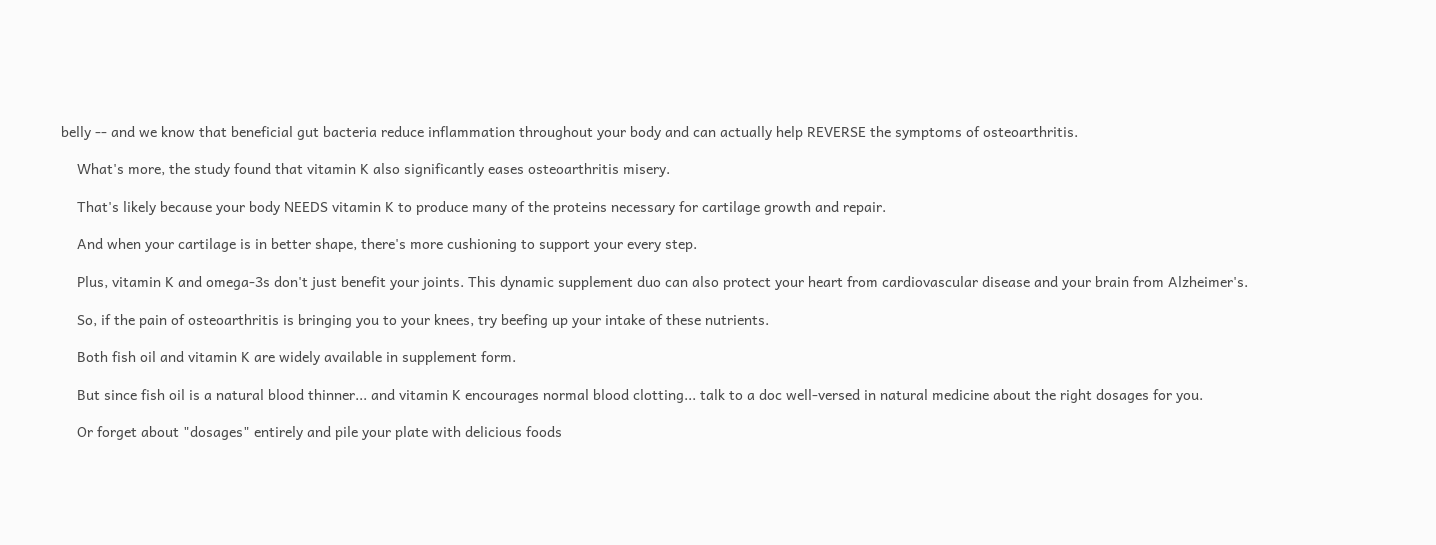belly -- and we know that beneficial gut bacteria reduce inflammation throughout your body and can actually help REVERSE the symptoms of osteoarthritis.

    What's more, the study found that vitamin K also significantly eases osteoarthritis misery.

    That's likely because your body NEEDS vitamin K to produce many of the proteins necessary for cartilage growth and repair.

    And when your cartilage is in better shape, there's more cushioning to support your every step.

    Plus, vitamin K and omega-3s don't just benefit your joints. This dynamic supplement duo can also protect your heart from cardiovascular disease and your brain from Alzheimer's.

    So, if the pain of osteoarthritis is bringing you to your knees, try beefing up your intake of these nutrients.

    Both fish oil and vitamin K are widely available in supplement form.

    But since fish oil is a natural blood thinner... and vitamin K encourages normal blood clotting... talk to a doc well-versed in natural medicine about the right dosages for you.

    Or forget about "dosages" entirely and pile your plate with delicious foods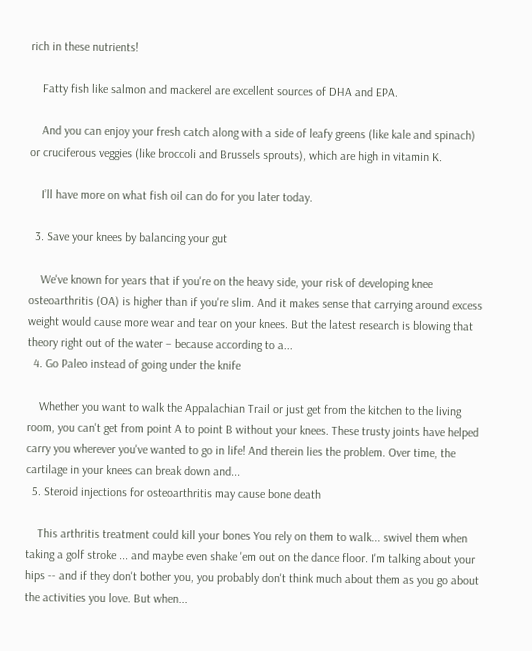rich in these nutrients!

    Fatty fish like salmon and mackerel are excellent sources of DHA and EPA.

    And you can enjoy your fresh catch along with a side of leafy greens (like kale and spinach) or cruciferous veggies (like broccoli and Brussels sprouts), which are high in vitamin K.

    I’ll have more on what fish oil can do for you later today.

  3. Save your knees by balancing your gut

    We've known for years that if you're on the heavy side, your risk of developing knee osteoarthritis (OA) is higher than if you're slim. And it makes sense that carrying around excess weight would cause more wear and tear on your knees. But the latest research is blowing that theory right out of the water – because according to a...
  4. Go Paleo instead of going under the knife

    Whether you want to walk the Appalachian Trail or just get from the kitchen to the living room, you can't get from point A to point B without your knees. These trusty joints have helped carry you wherever you've wanted to go in life! And therein lies the problem. Over time, the cartilage in your knees can break down and...
  5. Steroid injections for osteoarthritis may cause bone death

    This arthritis treatment could kill your bones You rely on them to walk... swivel them when taking a golf stroke ... and maybe even shake 'em out on the dance floor. I'm talking about your hips -- and if they don't bother you, you probably don't think much about them as you go about the activities you love. But when...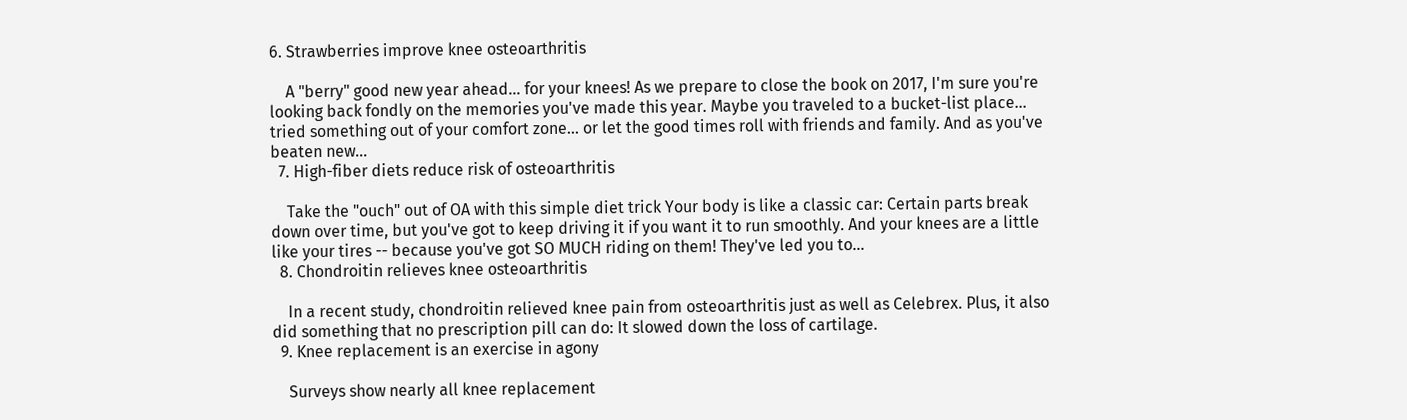6. Strawberries improve knee osteoarthritis

    A "berry" good new year ahead... for your knees! As we prepare to close the book on 2017, I'm sure you're looking back fondly on the memories you've made this year. Maybe you traveled to a bucket-list place... tried something out of your comfort zone... or let the good times roll with friends and family. And as you've beaten new...
  7. High-fiber diets reduce risk of osteoarthritis

    Take the "ouch" out of OA with this simple diet trick Your body is like a classic car: Certain parts break down over time, but you've got to keep driving it if you want it to run smoothly. And your knees are a little like your tires -- because you've got SO MUCH riding on them! They've led you to...
  8. Chondroitin relieves knee osteoarthritis

    In a recent study, chondroitin relieved knee pain from osteoarthritis just as well as Celebrex. Plus, it also did something that no prescription pill can do: It slowed down the loss of cartilage.
  9. Knee replacement is an exercise in agony

    Surveys show nearly all knee replacement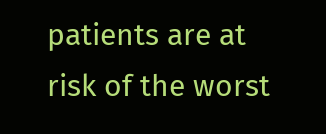patients are at risk of the worst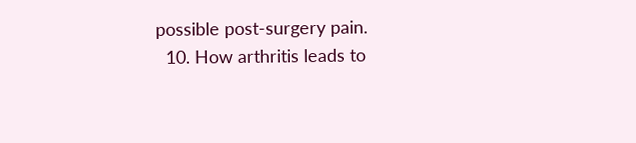possible post-surgery pain.
  10. How arthritis leads to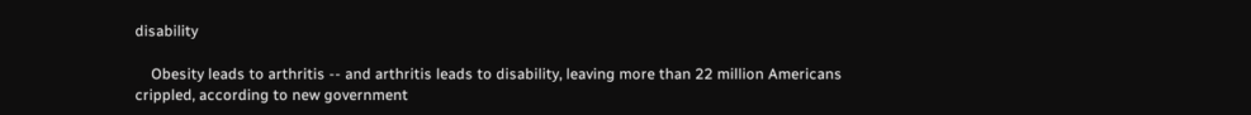disability

    Obesity leads to arthritis -- and arthritis leads to disability, leaving more than 22 million Americans crippled, according to new government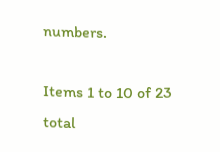numbers.

Items 1 to 10 of 23 total